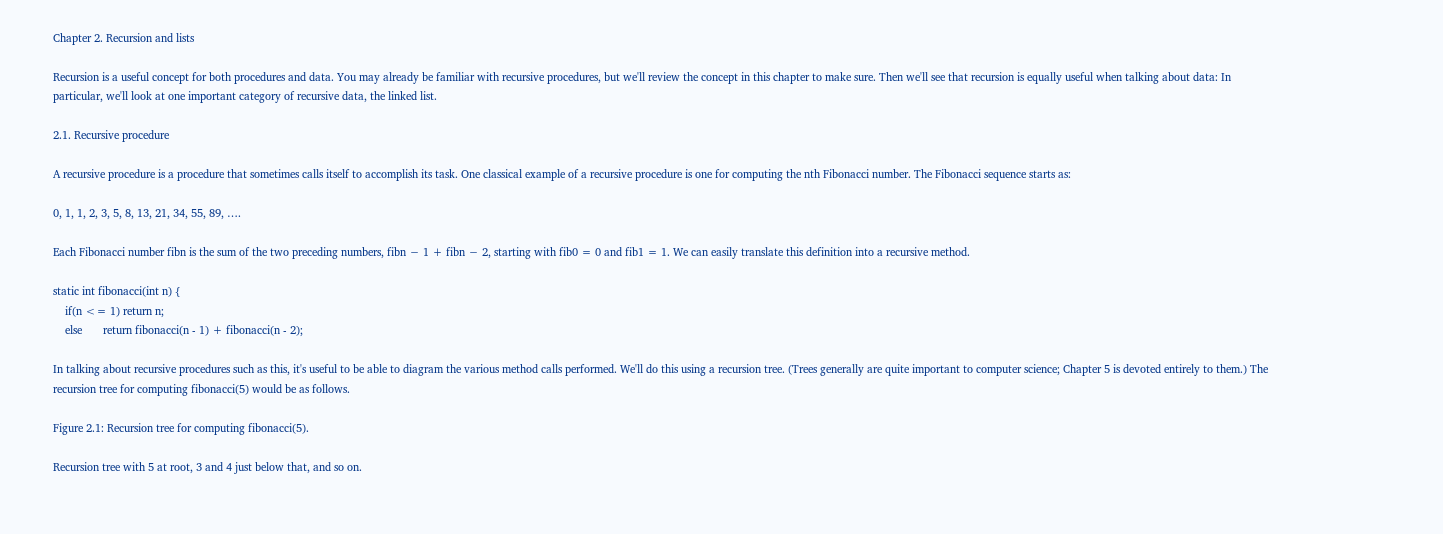Chapter 2. Recursion and lists

Recursion is a useful concept for both procedures and data. You may already be familiar with recursive procedures, but we'll review the concept in this chapter to make sure. Then we'll see that recursion is equally useful when talking about data: In particular, we'll look at one important category of recursive data, the linked list.

2.1. Recursive procedure

A recursive procedure is a procedure that sometimes calls itself to accomplish its task. One classical example of a recursive procedure is one for computing the nth Fibonacci number. The Fibonacci sequence starts as:

0, 1, 1, 2, 3, 5, 8, 13, 21, 34, 55, 89, ….

Each Fibonacci number fibn is the sum of the two preceding numbers, fibn − 1 + fibn − 2, starting with fib0 = 0 and fib1 = 1. We can easily translate this definition into a recursive method.

static int fibonacci(int n) {
    if(n <= 1) return n;
    else       return fibonacci(n - 1) + fibonacci(n - 2);

In talking about recursive procedures such as this, it's useful to be able to diagram the various method calls performed. We'll do this using a recursion tree. (Trees generally are quite important to computer science; Chapter 5 is devoted entirely to them.) The recursion tree for computing fibonacci(5) would be as follows.

Figure 2.1: Recursion tree for computing fibonacci(5).

Recursion tree with 5 at root, 3 and 4 just below that, and so on.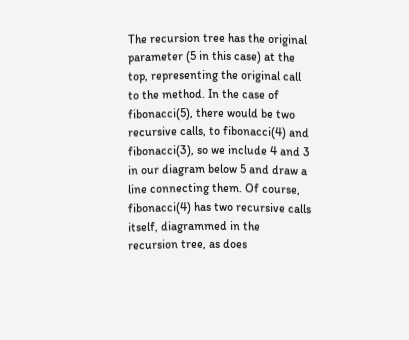The recursion tree has the original parameter (5 in this case) at the top, representing the original call to the method. In the case of fibonacci(5), there would be two recursive calls, to fibonacci(4) and fibonacci(3), so we include 4 and 3 in our diagram below 5 and draw a line connecting them. Of course, fibonacci(4) has two recursive calls itself, diagrammed in the recursion tree, as does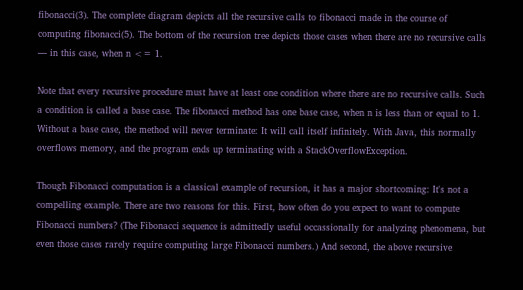fibonacci(3). The complete diagram depicts all the recursive calls to fibonacci made in the course of computing fibonacci(5). The bottom of the recursion tree depicts those cases when there are no recursive calls — in this case, when n <= 1.

Note that every recursive procedure must have at least one condition where there are no recursive calls. Such a condition is called a base case. The fibonacci method has one base case, when n is less than or equal to 1. Without a base case, the method will never terminate: It will call itself infinitely. With Java, this normally overflows memory, and the program ends up terminating with a StackOverflowException.

Though Fibonacci computation is a classical example of recursion, it has a major shortcoming: It's not a compelling example. There are two reasons for this. First, how often do you expect to want to compute Fibonacci numbers? (The Fibonacci sequence is admittedly useful occassionally for analyzing phenomena, but even those cases rarely require computing large Fibonacci numbers.) And second, the above recursive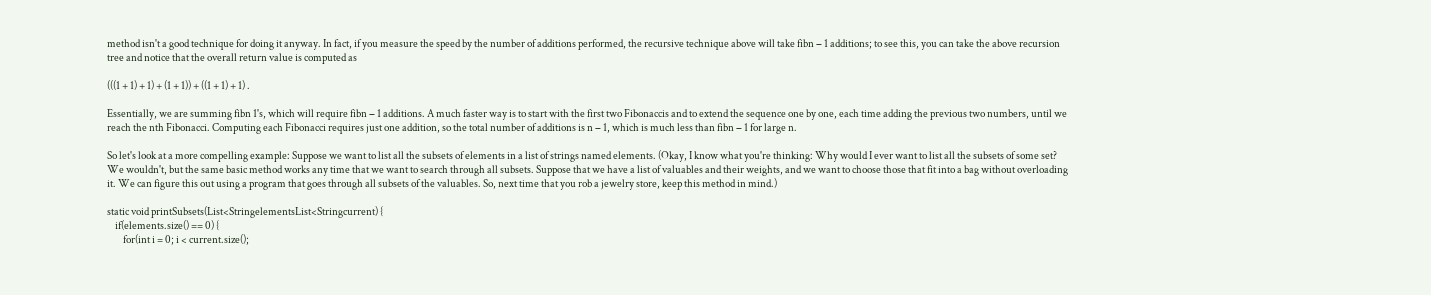method isn't a good technique for doing it anyway. In fact, if you measure the speed by the number of additions performed, the recursive technique above will take fibn − 1 additions; to see this, you can take the above recursion tree and notice that the overall return value is computed as

(((1 + 1) + 1) + (1 + 1)) + ((1 + 1) + 1) .

Essentially, we are summing fibn 1's, which will require fibn − 1 additions. A much faster way is to start with the first two Fibonaccis and to extend the sequence one by one, each time adding the previous two numbers, until we reach the nth Fibonacci. Computing each Fibonacci requires just one addition, so the total number of additions is n − 1, which is much less than fibn − 1 for large n.

So let's look at a more compelling example: Suppose we want to list all the subsets of elements in a list of strings named elements. (Okay, I know what you're thinking: Why would I ever want to list all the subsets of some set? We wouldn't, but the same basic method works any time that we want to search through all subsets. Suppose that we have a list of valuables and their weights, and we want to choose those that fit into a bag without overloading it. We can figure this out using a program that goes through all subsets of the valuables. So, next time that you rob a jewelry store, keep this method in mind.)

static void printSubsets(List<StringelementsList<Stringcurrent) {
    if(elements.size() == 0) {
        for(int i = 0; i < current.size();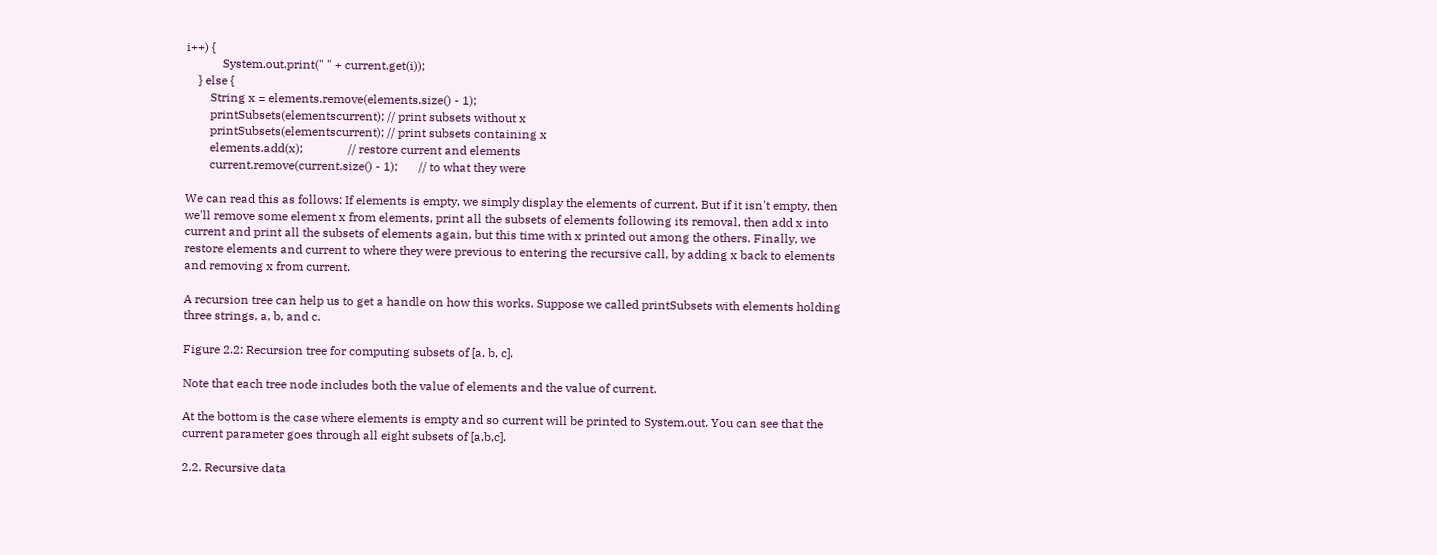i++) {
            System.out.print(" " + current.get(i));
    } else {
        String x = elements.remove(elements.size() - 1);
        printSubsets(elementscurrent); // print subsets without x
        printSubsets(elementscurrent); // print subsets containing x
        elements.add(x);               // restore current and elements
        current.remove(current.size() - 1);       // to what they were

We can read this as follows: If elements is empty, we simply display the elements of current. But if it isn't empty, then we'll remove some element x from elements, print all the subsets of elements following its removal, then add x into current and print all the subsets of elements again, but this time with x printed out among the others. Finally, we restore elements and current to where they were previous to entering the recursive call, by adding x back to elements and removing x from current.

A recursion tree can help us to get a handle on how this works. Suppose we called printSubsets with elements holding three strings, a, b, and c.

Figure 2.2: Recursion tree for computing subsets of [a, b, c].

Note that each tree node includes both the value of elements and the value of current.

At the bottom is the case where elements is empty and so current will be printed to System.out. You can see that the current parameter goes through all eight subsets of [a,b,c].

2.2. Recursive data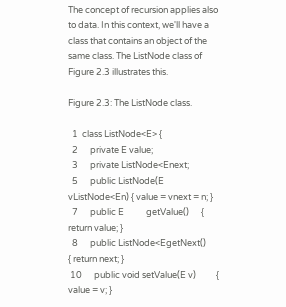The concept of recursion applies also to data. In this context, we'll have a class that contains an object of the same class. The ListNode class of Figure 2.3 illustrates this.

Figure 2.3: The ListNode class.

  1  class ListNode<E> {
  2      private E value;
  3      private ListNode<Enext;
  5      public ListNode(E vListNode<En) { value = vnext = n; }
  7      public E           getValue()      { return value; }
  8      public ListNode<EgetNext()       { return next; }
 10      public void setValue(E v)          { value = v; }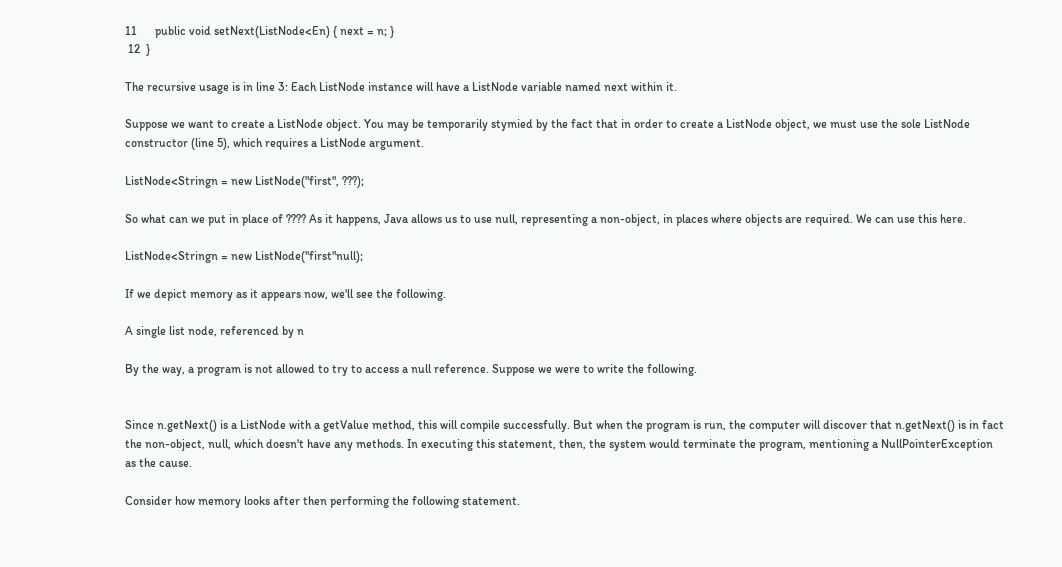11      public void setNext(ListNode<En) { next = n; }
 12  }

The recursive usage is in line 3: Each ListNode instance will have a ListNode variable named next within it.

Suppose we want to create a ListNode object. You may be temporarily stymied by the fact that in order to create a ListNode object, we must use the sole ListNode constructor (line 5), which requires a ListNode argument.

ListNode<Stringn = new ListNode("first", ???);

So what can we put in place of ???? As it happens, Java allows us to use null, representing a non-object, in places where objects are required. We can use this here.

ListNode<Stringn = new ListNode("first"null);

If we depict memory as it appears now, we'll see the following.

A single list node, referenced by n

By the way, a program is not allowed to try to access a null reference. Suppose we were to write the following.


Since n.getNext() is a ListNode with a getValue method, this will compile successfully. But when the program is run, the computer will discover that n.getNext() is in fact the non-object, null, which doesn't have any methods. In executing this statement, then, the system would terminate the program, mentioning a NullPointerException as the cause.

Consider how memory looks after then performing the following statement.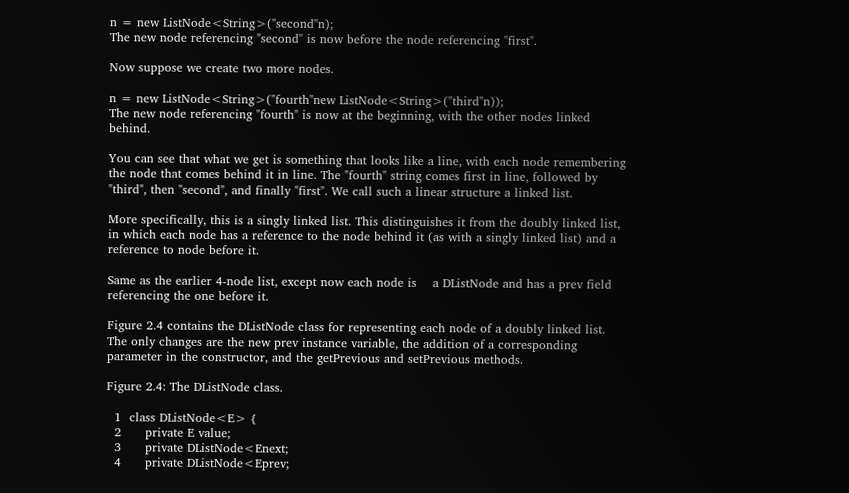n = new ListNode<String>("second"n);
The new node referencing "second" is now before the node referencing "first".

Now suppose we create two more nodes.

n = new ListNode<String>("fourth"new ListNode<String>("third"n));
The new node referencing "fourth" is now at the beginning, with the other nodes linked behind.

You can see that what we get is something that looks like a line, with each node remembering the node that comes behind it in line. The "fourth" string comes first in line, followed by "third", then "second", and finally "first". We call such a linear structure a linked list.

More specifically, this is a singly linked list. This distinguishes it from the doubly linked list, in which each node has a reference to the node behind it (as with a singly linked list) and a reference to node before it.

Same as the earlier 4-node list, except now each node is    a DListNode and has a prev field referencing the one before it.

Figure 2.4 contains the DListNode class for representing each node of a doubly linked list. The only changes are the new prev instance variable, the addition of a corresponding parameter in the constructor, and the getPrevious and setPrevious methods.

Figure 2.4: The DListNode class.

  1  class DListNode<E> {
  2      private E value;
  3      private DListNode<Enext;
  4      private DListNode<Eprev;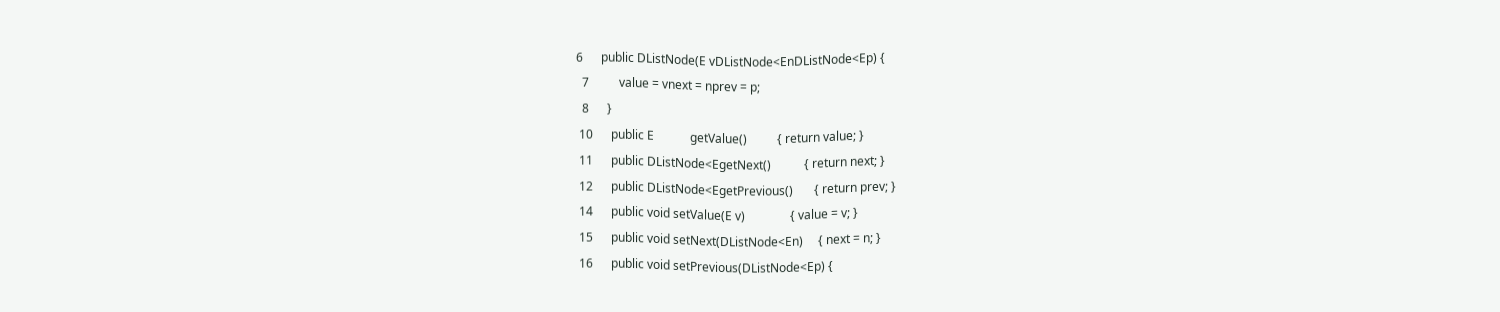6      public DListNode(E vDListNode<EnDListNode<Ep) {
  7          value = vnext = nprev = p;
  8      }
 10      public E            getValue()          { return value; }
 11      public DListNode<EgetNext()           { return next; }
 12      public DListNode<EgetPrevious()       { return prev; }
 14      public void setValue(E v)               { value = v; }
 15      public void setNext(DListNode<En)     { next = n; }
 16      public void setPrevious(DListNode<Ep) {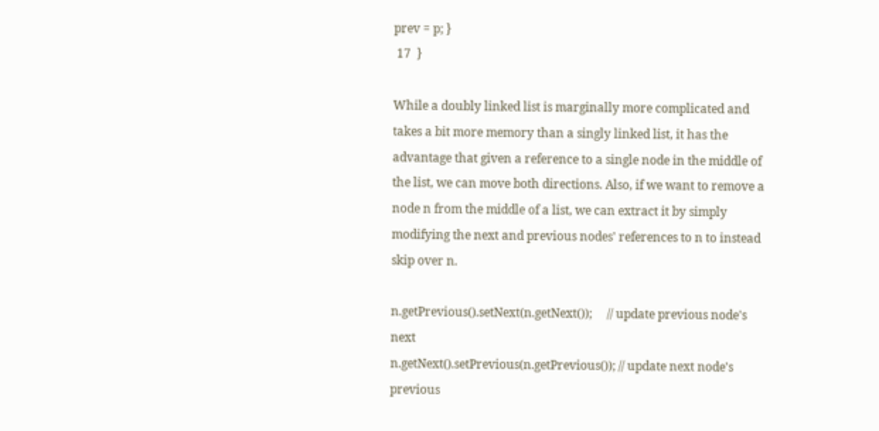prev = p; }
 17  }

While a doubly linked list is marginally more complicated and takes a bit more memory than a singly linked list, it has the advantage that given a reference to a single node in the middle of the list, we can move both directions. Also, if we want to remove a node n from the middle of a list, we can extract it by simply modifying the next and previous nodes' references to n to instead skip over n.

n.getPrevious().setNext(n.getNext());     // update previous node's next
n.getNext().setPrevious(n.getPrevious()); // update next node's previous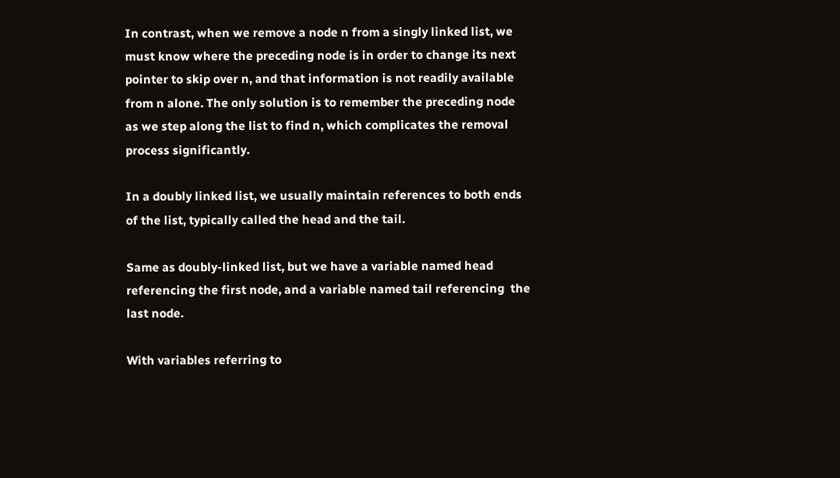In contrast, when we remove a node n from a singly linked list, we must know where the preceding node is in order to change its next pointer to skip over n, and that information is not readily available from n alone. The only solution is to remember the preceding node as we step along the list to find n, which complicates the removal process significantly.

In a doubly linked list, we usually maintain references to both ends of the list, typically called the head and the tail.

Same as doubly-linked list, but we have a variable named head  referencing the first node, and a variable named tail referencing  the last node.

With variables referring to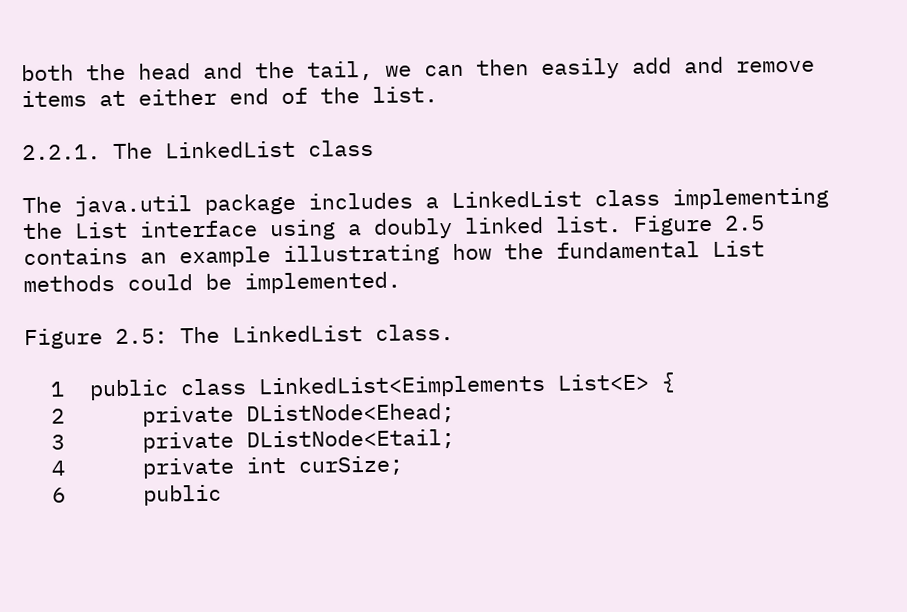both the head and the tail, we can then easily add and remove items at either end of the list.

2.2.1. The LinkedList class

The java.util package includes a LinkedList class implementing the List interface using a doubly linked list. Figure 2.5 contains an example illustrating how the fundamental List methods could be implemented.

Figure 2.5: The LinkedList class.

  1  public class LinkedList<Eimplements List<E> {
  2      private DListNode<Ehead;
  3      private DListNode<Etail;
  4      private int curSize;
  6      public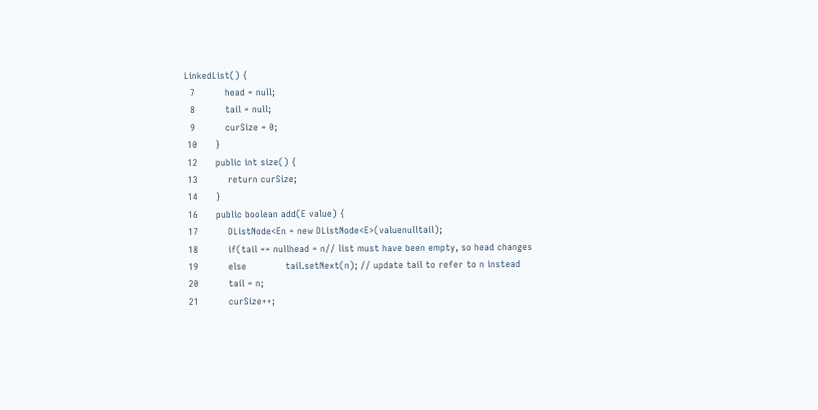LinkedList() {
  7          head = null;
  8          tail = null;
  9          curSize = 0;
 10      }
 12      public int size() {
 13          return curSize;
 14      }
 16      public boolean add(E value) {
 17          DListNode<En = new DListNode<E>(valuenulltail);
 18          if(tail == nullhead = n// list must have been empty, so head changes
 19          else             tail.setNext(n); // update tail to refer to n instead
 20          tail = n;
 21          curSize++;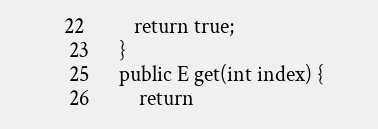22          return true;
 23      }
 25      public E get(int index) {
 26          return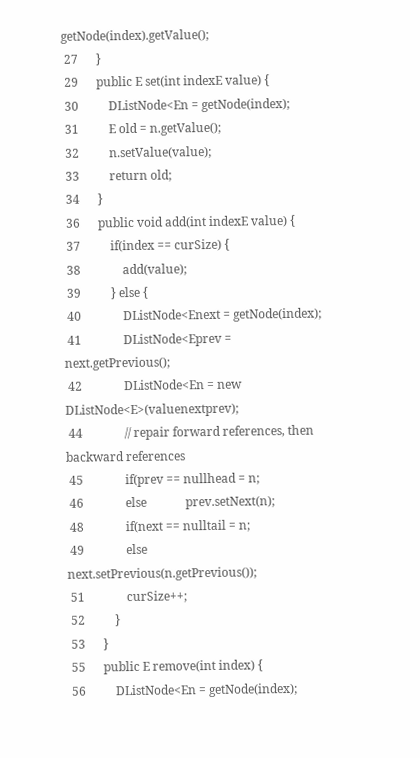getNode(index).getValue();
 27      }
 29      public E set(int indexE value) {
 30          DListNode<En = getNode(index);
 31          E old = n.getValue();
 32          n.setValue(value);
 33          return old;
 34      }
 36      public void add(int indexE value) {
 37          if(index == curSize) {
 38              add(value);
 39          } else {
 40              DListNode<Enext = getNode(index);
 41              DListNode<Eprev = next.getPrevious();
 42              DListNode<En = new DListNode<E>(valuenextprev);
 44              // repair forward references, then backward references
 45              if(prev == nullhead = n;
 46              else             prev.setNext(n);
 48              if(next == nulltail = n;
 49              else             next.setPrevious(n.getPrevious());
 51              curSize++;
 52          }
 53      }
 55      public E remove(int index) {
 56          DListNode<En = getNode(index);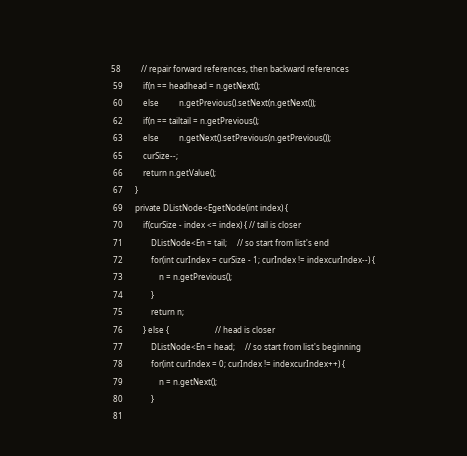58          // repair forward references, then backward references
 59          if(n == headhead = n.getNext();
 60          else          n.getPrevious().setNext(n.getNext());
 62          if(n == tailtail = n.getPrevious();
 63          else          n.getNext().setPrevious(n.getPrevious());
 65          curSize--;
 66          return n.getValue();
 67      }
 69      private DListNode<EgetNode(int index) {
 70          if(curSize - index <= index) { // tail is closer
 71              DListNode<En = tail;     // so start from list's end
 72              for(int curIndex = curSize - 1; curIndex != indexcurIndex--) {
 73                  n = n.getPrevious();
 74              }
 75              return n;
 76          } else {                       // head is closer
 77              DListNode<En = head;     // so start from list's beginning
 78              for(int curIndex = 0; curIndex != indexcurIndex++) {
 79                  n = n.getNext();
 80              }
 81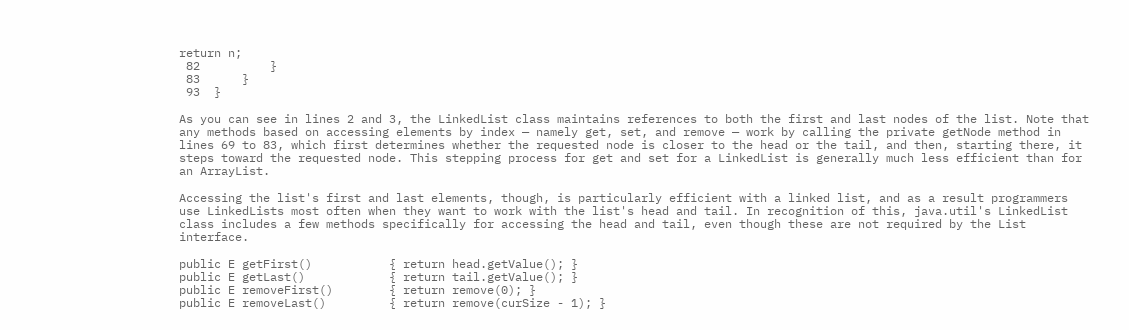return n;
 82          }
 83      }
 93  }

As you can see in lines 2 and 3, the LinkedList class maintains references to both the first and last nodes of the list. Note that any methods based on accessing elements by index — namely get, set, and remove — work by calling the private getNode method in lines 69 to 83, which first determines whether the requested node is closer to the head or the tail, and then, starting there, it steps toward the requested node. This stepping process for get and set for a LinkedList is generally much less efficient than for an ArrayList.

Accessing the list's first and last elements, though, is particularly efficient with a linked list, and as a result programmers use LinkedLists most often when they want to work with the list's head and tail. In recognition of this, java.util's LinkedList class includes a few methods specifically for accessing the head and tail, even though these are not required by the List interface.

public E getFirst()           { return head.getValue(); }
public E getLast()            { return tail.getValue(); }
public E removeFirst()        { return remove(0); }
public E removeLast()         { return remove(curSize - 1); }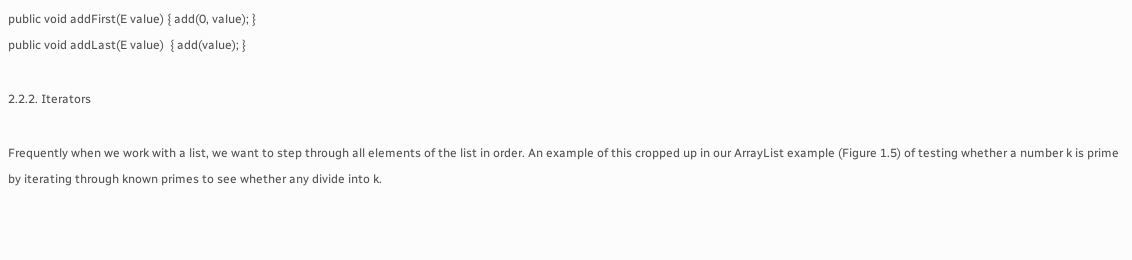public void addFirst(E value) { add(0, value); }
public void addLast(E value)  { add(value); }

2.2.2. Iterators

Frequently when we work with a list, we want to step through all elements of the list in order. An example of this cropped up in our ArrayList example (Figure 1.5) of testing whether a number k is prime by iterating through known primes to see whether any divide into k.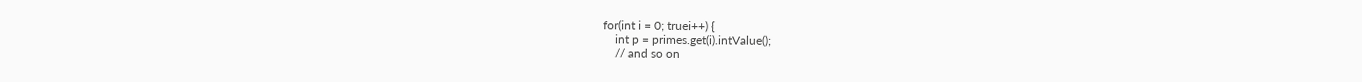for(int i = 0; truei++) {
    int p = primes.get(i).intValue();
    // and so on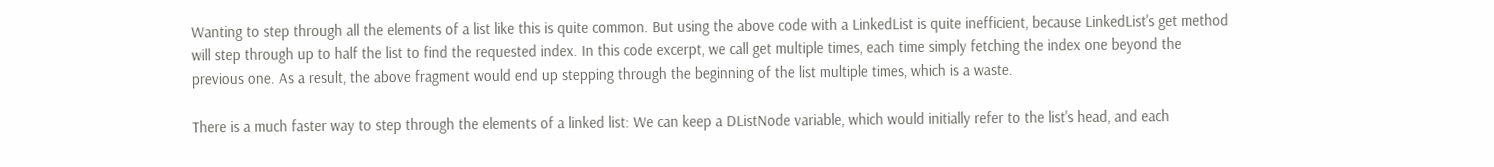Wanting to step through all the elements of a list like this is quite common. But using the above code with a LinkedList is quite inefficient, because LinkedList's get method will step through up to half the list to find the requested index. In this code excerpt, we call get multiple times, each time simply fetching the index one beyond the previous one. As a result, the above fragment would end up stepping through the beginning of the list multiple times, which is a waste.

There is a much faster way to step through the elements of a linked list: We can keep a DListNode variable, which would initially refer to the list's head, and each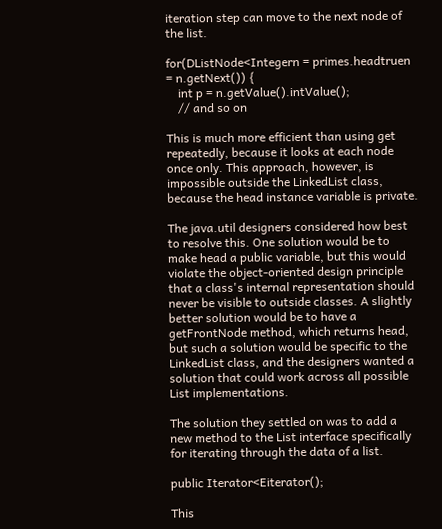iteration step can move to the next node of the list.

for(DListNode<Integern = primes.headtruen = n.getNext()) {
    int p = n.getValue().intValue();
    // and so on

This is much more efficient than using get repeatedly, because it looks at each node once only. This approach, however, is impossible outside the LinkedList class, because the head instance variable is private.

The java.util designers considered how best to resolve this. One solution would be to make head a public variable, but this would violate the object-oriented design principle that a class's internal representation should never be visible to outside classes. A slightly better solution would be to have a getFrontNode method, which returns head, but such a solution would be specific to the LinkedList class, and the designers wanted a solution that could work across all possible List implementations.

The solution they settled on was to add a new method to the List interface specifically for iterating through the data of a list.

public Iterator<Eiterator();

This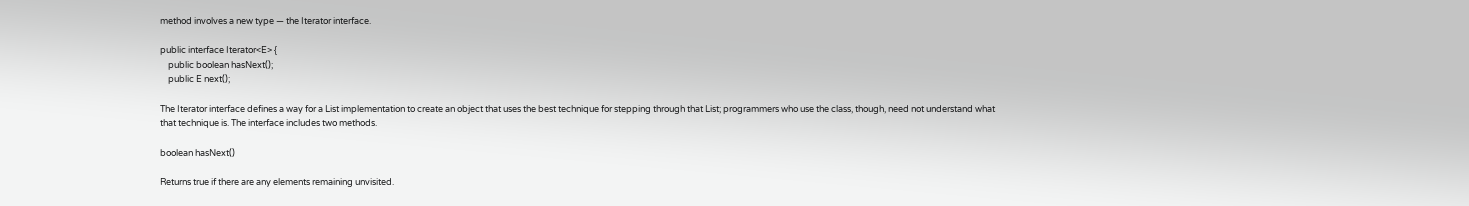method involves a new type — the Iterator interface.

public interface Iterator<E> {
    public boolean hasNext();
    public E next();

The Iterator interface defines a way for a List implementation to create an object that uses the best technique for stepping through that List; programmers who use the class, though, need not understand what that technique is. The interface includes two methods.

boolean hasNext()

Returns true if there are any elements remaining unvisited.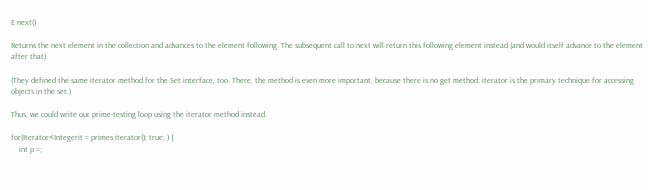E next()

Returns the next element in the collection and advances to the element following. The subsequent call to next will return this following element instead (and would itself advance to the element after that).

(They defined the same iterator method for the Set interface, too. There, the method is even more important, because there is no get method; iterator is the primary technique for accessing objects in the set.)

Thus, we could write our prime-testing loop using the iterator method instead.

for(Iterator<Integerit = primes.iterator(); true; ) {
    int p =;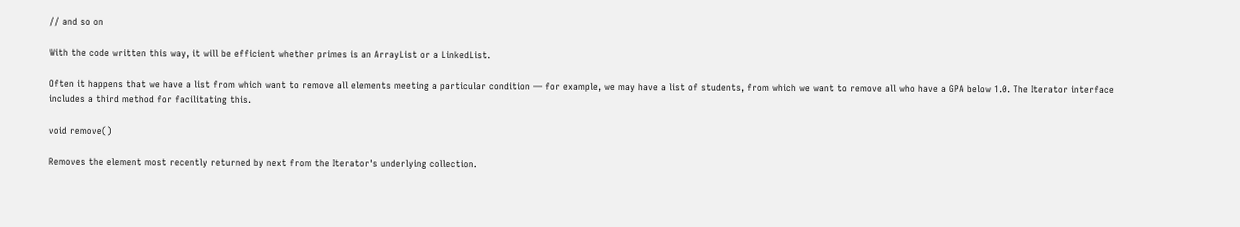// and so on

With the code written this way, it will be efficient whether primes is an ArrayList or a LinkedList.

Often it happens that we have a list from which want to remove all elements meeting a particular condition — for example, we may have a list of students, from which we want to remove all who have a GPA below 1.0. The Iterator interface includes a third method for facilitating this.

void remove()

Removes the element most recently returned by next from the Iterator's underlying collection.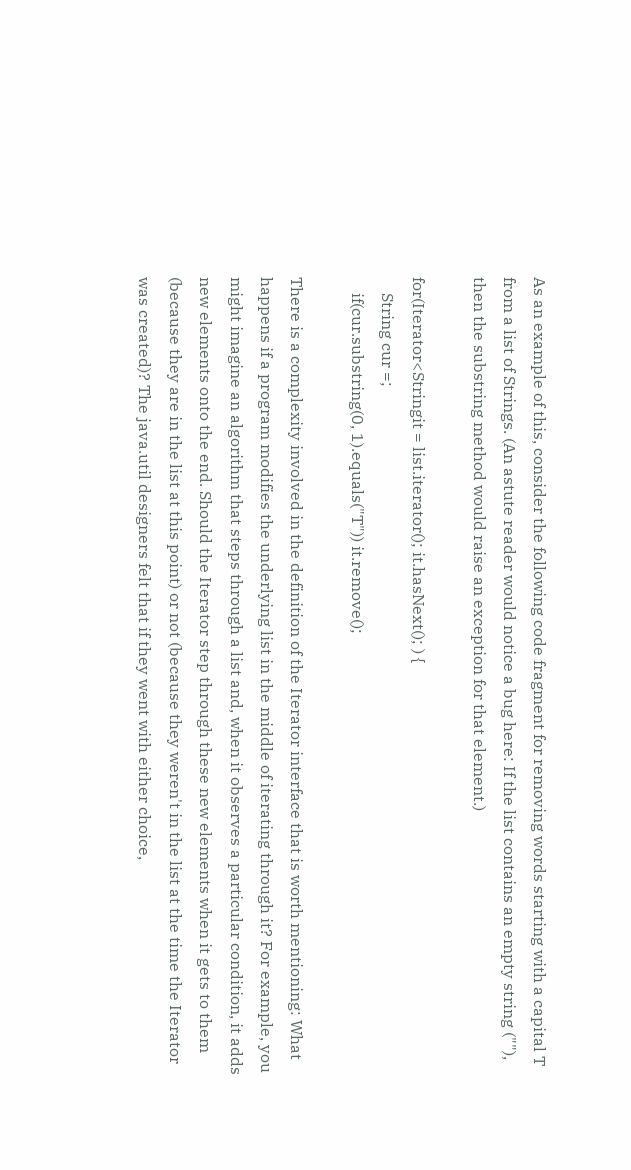As an example of this, consider the following code fragment for removing words starting with a capital T from a list of Strings. (An astute reader would notice a bug here: If the list contains an empty string (""), then the substring method would raise an exception for that element.)

for(Iterator<Stringit = list.iterator(); it.hasNext(); ) {
    String cur =;
    if(cur.substring(0, 1).equals("T")) it.remove();

There is a complexity involved in the definition of the Iterator interface that is worth mentioning: What happens if a program modifies the underlying list in the middle of iterating through it? For example, you might imagine an algorithm that steps through a list and, when it observes a particular condition, it adds new elements onto the end. Should the Iterator step through these new elements when it gets to them (because they are in the list at this point) or not (because they weren't in the list at the time the Iterator was created)? The java.util designers felt that if they went with either choice,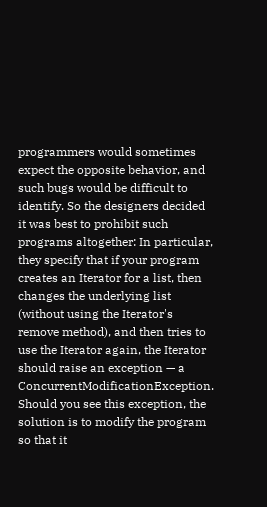programmers would sometimes expect the opposite behavior, and such bugs would be difficult to identify. So the designers decided it was best to prohibit such programs altogether: In particular, they specify that if your program creates an Iterator for a list, then changes the underlying list (without using the Iterator's remove method), and then tries to use the Iterator again, the Iterator should raise an exception — a ConcurrentModificationException. Should you see this exception, the solution is to modify the program so that it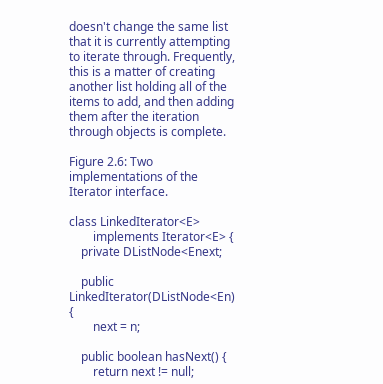doesn't change the same list that it is currently attempting to iterate through. Frequently, this is a matter of creating another list holding all of the items to add, and then adding them after the iteration through objects is complete.

Figure 2.6: Two implementations of the Iterator interface.

class LinkedIterator<E>
        implements Iterator<E> {
    private DListNode<Enext;

    public LinkedIterator(DListNode<En) {
        next = n;

    public boolean hasNext() {
        return next != null;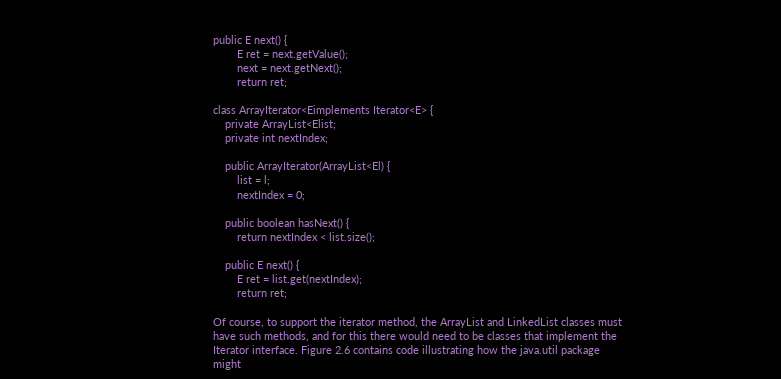public E next() {
        E ret = next.getValue();
        next = next.getNext();
        return ret;

class ArrayIterator<Eimplements Iterator<E> {
    private ArrayList<Elist;
    private int nextIndex;

    public ArrayIterator(ArrayList<El) {
        list = l;
        nextIndex = 0;

    public boolean hasNext() {
        return nextIndex < list.size();

    public E next() {
        E ret = list.get(nextIndex);
        return ret;

Of course, to support the iterator method, the ArrayList and LinkedList classes must have such methods, and for this there would need to be classes that implement the Iterator interface. Figure 2.6 contains code illustrating how the java.util package might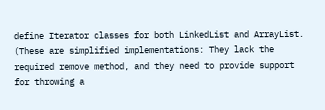define Iterator classes for both LinkedList and ArrayList. (These are simplified implementations: They lack the required remove method, and they need to provide support for throwing a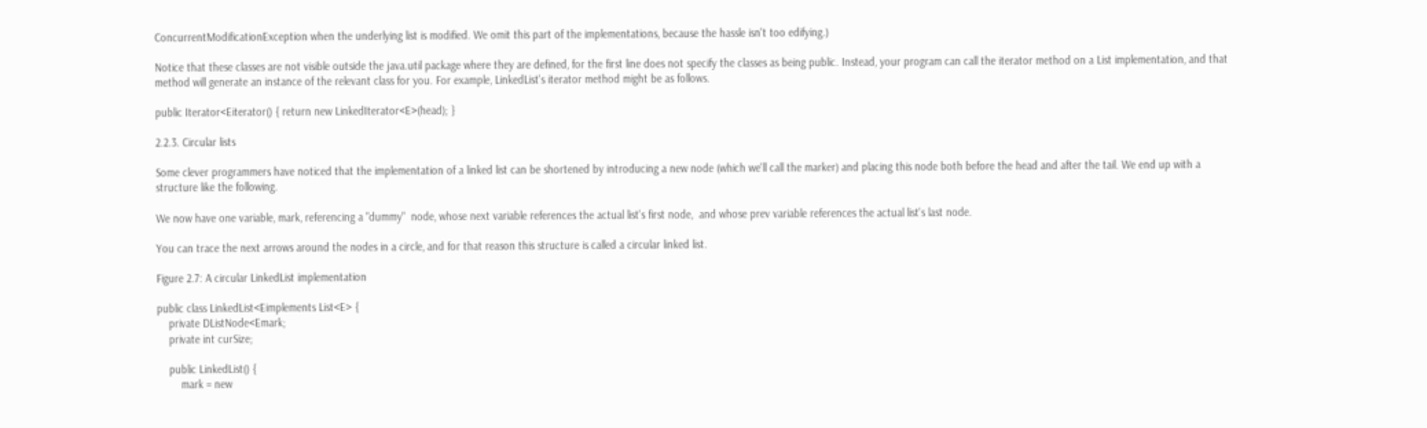ConcurrentModificationException when the underlying list is modified. We omit this part of the implementations, because the hassle isn't too edifying.)

Notice that these classes are not visible outside the java.util package where they are defined, for the first line does not specify the classes as being public. Instead, your program can call the iterator method on a List implementation, and that method will generate an instance of the relevant class for you. For example, LinkedList's iterator method might be as follows.

public Iterator<Eiterator() { return new LinkedIterator<E>(head); }

2.2.3. Circular lists

Some clever programmers have noticed that the implementation of a linked list can be shortened by introducing a new node (which we'll call the marker) and placing this node both before the head and after the tail. We end up with a structure like the following.

We now have one variable, mark, referencing a "dummy"  node, whose next variable references the actual list's first node,  and whose prev variable references the actual list's last node.

You can trace the next arrows around the nodes in a circle, and for that reason this structure is called a circular linked list.

Figure 2.7: A circular LinkedList implementation

public class LinkedList<Eimplements List<E> {
    private DListNode<Emark;
    private int curSize;

    public LinkedList() {
        mark = new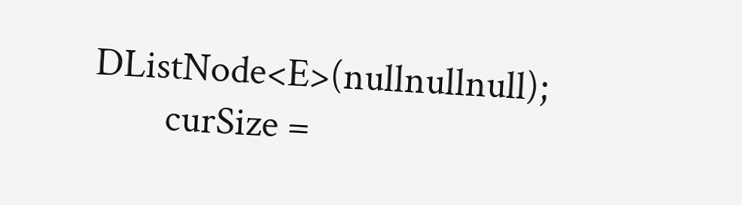DListNode<E>(nullnullnull);
        curSize =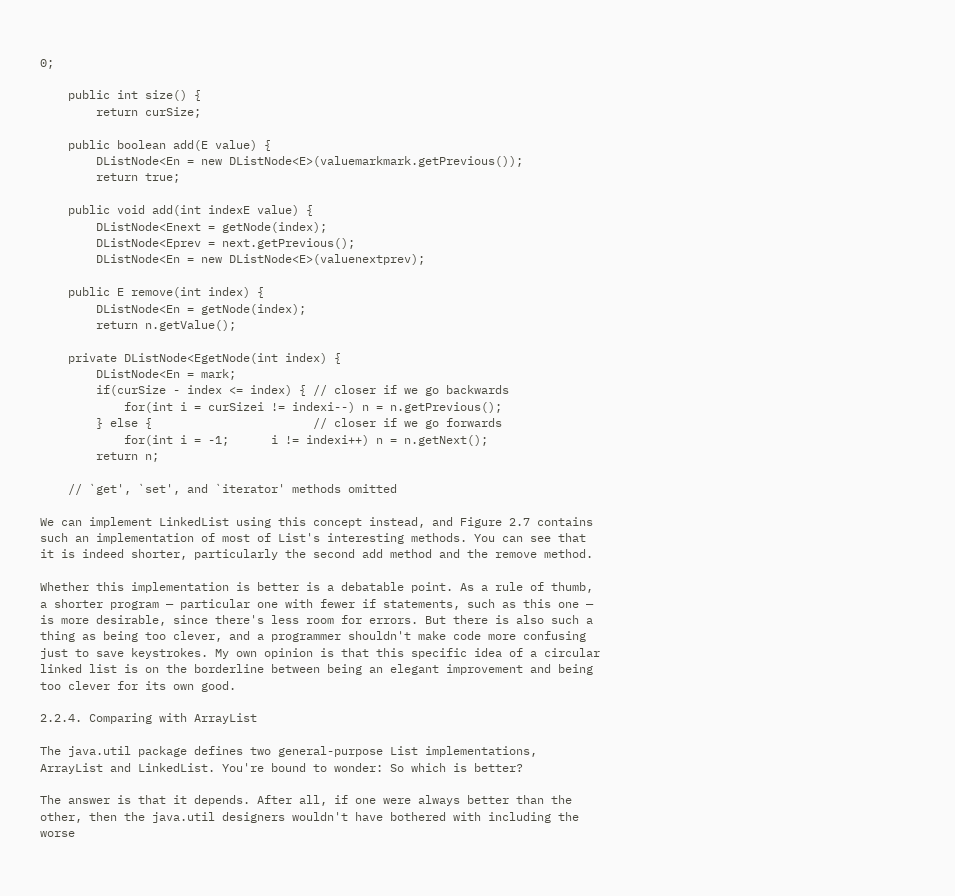0;

    public int size() {
        return curSize;

    public boolean add(E value) {
        DListNode<En = new DListNode<E>(valuemarkmark.getPrevious());
        return true;

    public void add(int indexE value) {
        DListNode<Enext = getNode(index);
        DListNode<Eprev = next.getPrevious();
        DListNode<En = new DListNode<E>(valuenextprev);

    public E remove(int index) {
        DListNode<En = getNode(index);
        return n.getValue();

    private DListNode<EgetNode(int index) {
        DListNode<En = mark;
        if(curSize - index <= index) { // closer if we go backwards
            for(int i = curSizei != indexi--) n = n.getPrevious();
        } else {                       // closer if we go forwards
            for(int i = -1;      i != indexi++) n = n.getNext();
        return n;

    // `get', `set', and `iterator' methods omitted

We can implement LinkedList using this concept instead, and Figure 2.7 contains such an implementation of most of List's interesting methods. You can see that it is indeed shorter, particularly the second add method and the remove method.

Whether this implementation is better is a debatable point. As a rule of thumb, a shorter program — particular one with fewer if statements, such as this one — is more desirable, since there's less room for errors. But there is also such a thing as being too clever, and a programmer shouldn't make code more confusing just to save keystrokes. My own opinion is that this specific idea of a circular linked list is on the borderline between being an elegant improvement and being too clever for its own good.

2.2.4. Comparing with ArrayList

The java.util package defines two general-purpose List implementations, ArrayList and LinkedList. You're bound to wonder: So which is better?

The answer is that it depends. After all, if one were always better than the other, then the java.util designers wouldn't have bothered with including the worse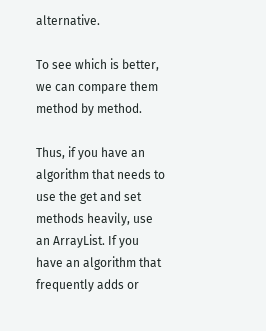alternative.

To see which is better, we can compare them method by method.

Thus, if you have an algorithm that needs to use the get and set methods heavily, use an ArrayList. If you have an algorithm that frequently adds or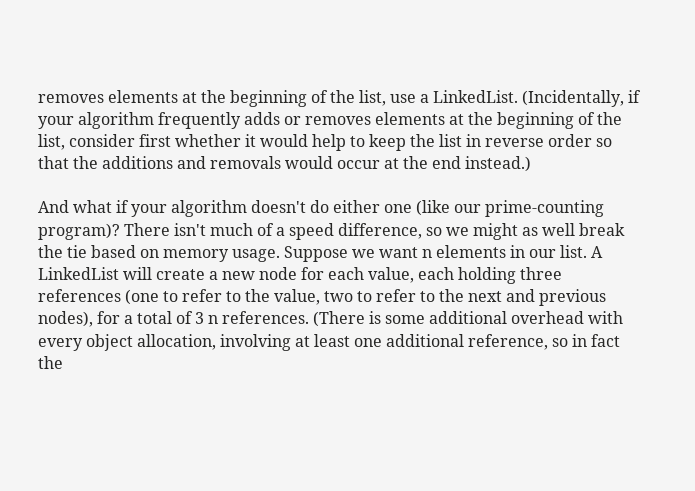removes elements at the beginning of the list, use a LinkedList. (Incidentally, if your algorithm frequently adds or removes elements at the beginning of the list, consider first whether it would help to keep the list in reverse order so that the additions and removals would occur at the end instead.)

And what if your algorithm doesn't do either one (like our prime-counting program)? There isn't much of a speed difference, so we might as well break the tie based on memory usage. Suppose we want n elements in our list. A LinkedList will create a new node for each value, each holding three references (one to refer to the value, two to refer to the next and previous nodes), for a total of 3 n references. (There is some additional overhead with every object allocation, involving at least one additional reference, so in fact the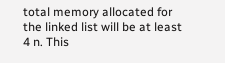total memory allocated for the linked list will be at least 4 n. This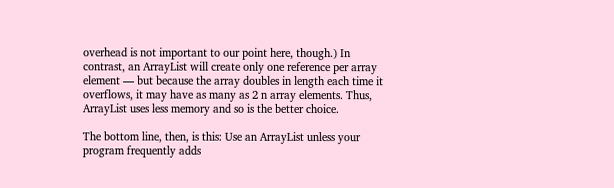overhead is not important to our point here, though.) In contrast, an ArrayList will create only one reference per array element — but because the array doubles in length each time it overflows, it may have as many as 2 n array elements. Thus, ArrayList uses less memory and so is the better choice.

The bottom line, then, is this: Use an ArrayList unless your program frequently adds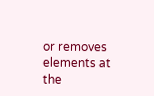or removes elements at the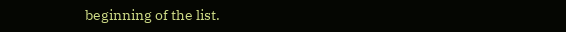beginning of the list.